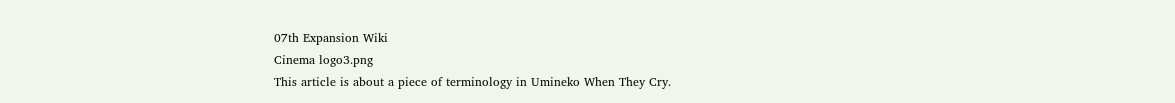07th Expansion Wiki
Cinema logo3.png
This article is about a piece of terminology in Umineko When They Cry.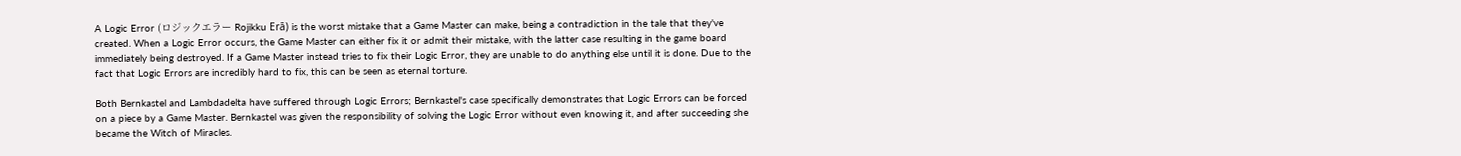A Logic Error (ロジックエラー Rojikku Erā) is the worst mistake that a Game Master can make, being a contradiction in the tale that they've created. When a Logic Error occurs, the Game Master can either fix it or admit their mistake, with the latter case resulting in the game board immediately being destroyed. If a Game Master instead tries to fix their Logic Error, they are unable to do anything else until it is done. Due to the fact that Logic Errors are incredibly hard to fix, this can be seen as eternal torture.

Both Bernkastel and Lambdadelta have suffered through Logic Errors; Bernkastel's case specifically demonstrates that Logic Errors can be forced on a piece by a Game Master. Bernkastel was given the responsibility of solving the Logic Error without even knowing it, and after succeeding she became the Witch of Miracles.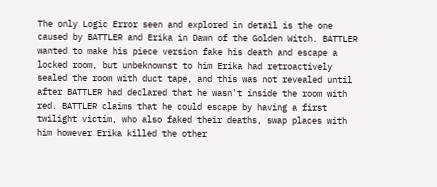The only Logic Error seen and explored in detail is the one caused by BATTLER and Erika in Dawn of the Golden Witch. BATTLER wanted to make his piece version fake his death and escape a locked room, but unbeknownst to him Erika had retroactively sealed the room with duct tape, and this was not revealed until after BATTLER had declared that he wasn't inside the room with red. BATTLER claims that he could escape by having a first twilight victim, who also faked their deaths, swap places with him however Erika killed the other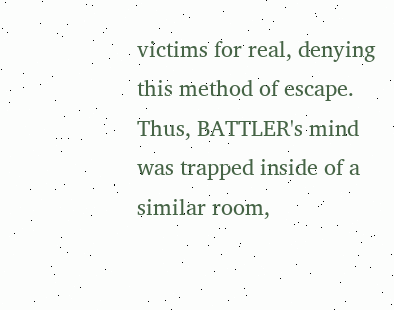victims for real, denying this method of escape. Thus, BATTLER's mind was trapped inside of a similar room,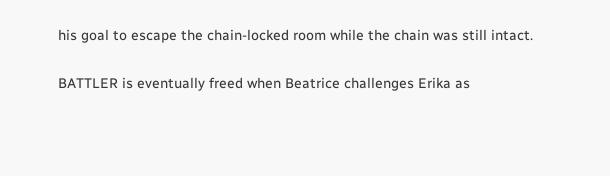his goal to escape the chain-locked room while the chain was still intact.

BATTLER is eventually freed when Beatrice challenges Erika as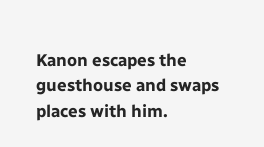Kanon escapes the guesthouse and swaps places with him.